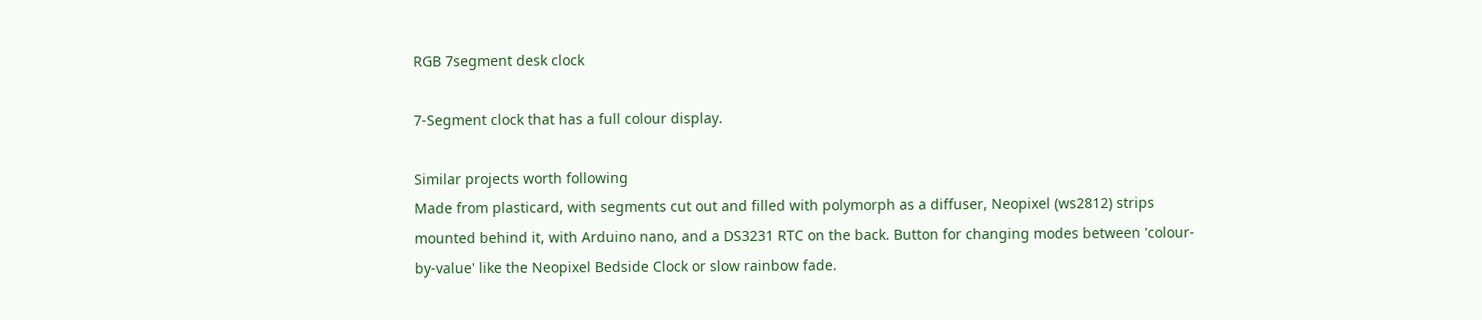RGB 7segment desk clock

7-Segment clock that has a full colour display.

Similar projects worth following
Made from plasticard, with segments cut out and filled with polymorph as a diffuser, Neopixel (ws2812) strips mounted behind it, with Arduino nano, and a DS3231 RTC on the back. Button for changing modes between 'colour-by-value' like the Neopixel Bedside Clock or slow rainbow fade.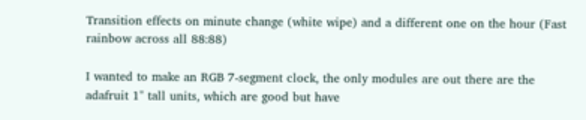Transition effects on minute change (white wipe) and a different one on the hour (Fast rainbow across all 88:88)

I wanted to make an RGB 7-segment clock, the only modules are out there are the adafruit 1" tall units, which are good but have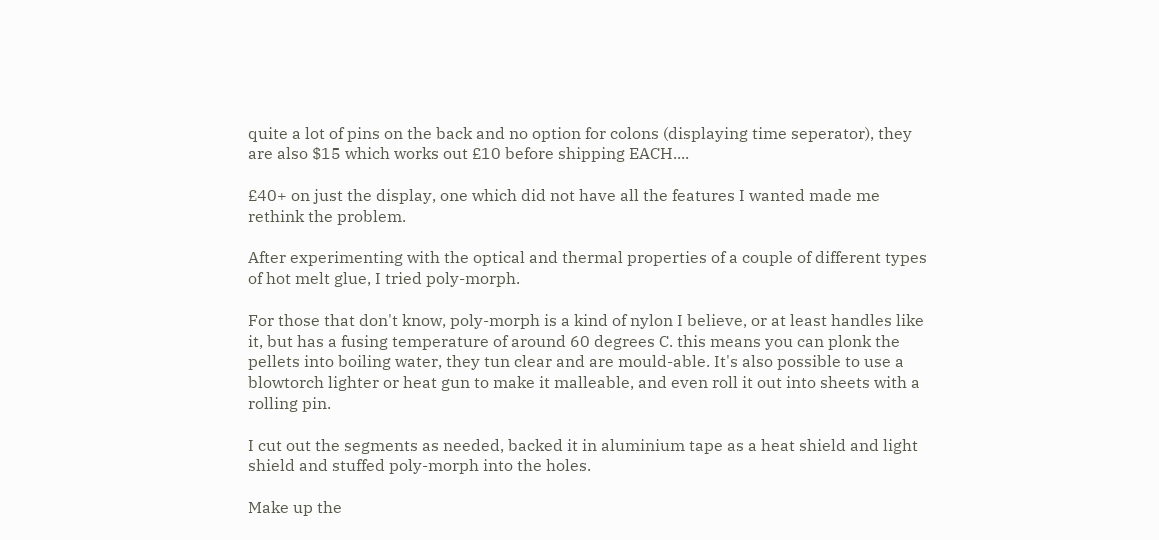quite a lot of pins on the back and no option for colons (displaying time seperator), they are also $15 which works out £10 before shipping EACH....

£40+ on just the display, one which did not have all the features I wanted made me rethink the problem.

After experimenting with the optical and thermal properties of a couple of different types of hot melt glue, I tried poly-morph.

For those that don't know, poly-morph is a kind of nylon I believe, or at least handles like it, but has a fusing temperature of around 60 degrees C. this means you can plonk the pellets into boiling water, they tun clear and are mould-able. It's also possible to use a blowtorch lighter or heat gun to make it malleable, and even roll it out into sheets with a rolling pin.

I cut out the segments as needed, backed it in aluminium tape as a heat shield and light shield and stuffed poly-morph into the holes.

Make up the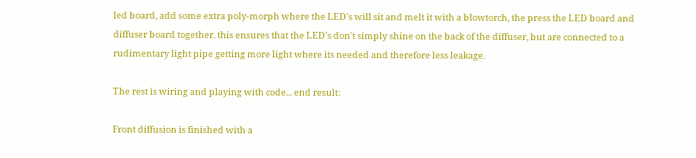led board, add some extra poly-morph where the LED's will sit and melt it with a blowtorch, the press the LED board and diffuser board together. this ensures that the LED's don't simply shine on the back of the diffuser, but are connected to a rudimentary light pipe getting more light where its needed and therefore less leakage.

The rest is wiring and playing with code... end result:

Front diffusion is finished with a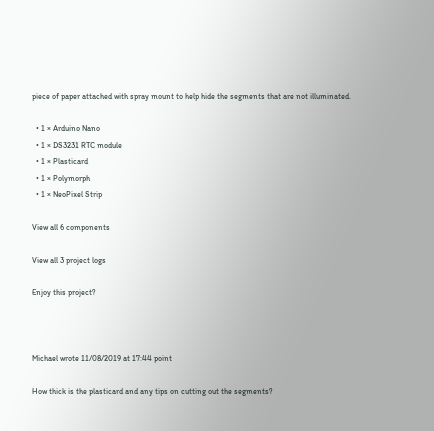piece of paper attached with spray mount to help hide the segments that are not illuminated.

  • 1 × Arduino Nano
  • 1 × DS3231 RTC module
  • 1 × Plasticard
  • 1 × Polymorph
  • 1 × NeoPixel Strip

View all 6 components

View all 3 project logs

Enjoy this project?



Michael wrote 11/08/2019 at 17:44 point

How thick is the plasticard and any tips on cutting out the segments?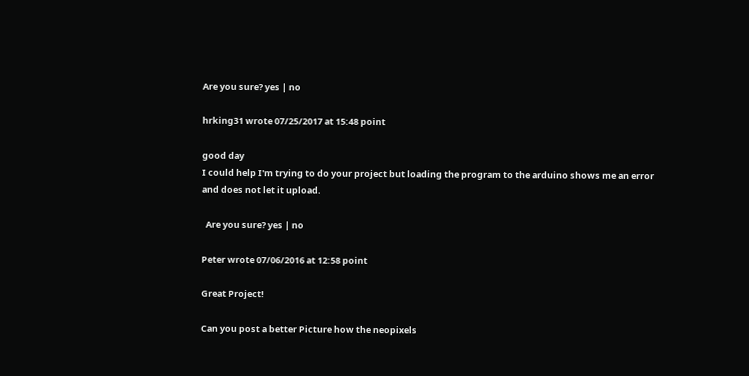Are you sure? yes | no

hrking31 wrote 07/25/2017 at 15:48 point

good day
I could help I'm trying to do your project but loading the program to the arduino shows me an error and does not let it upload.

  Are you sure? yes | no

Peter wrote 07/06/2016 at 12:58 point

Great Project!

Can you post a better Picture how the neopixels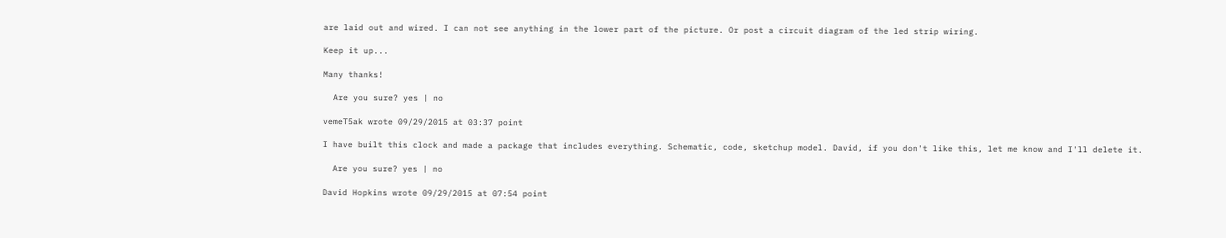are laid out and wired. I can not see anything in the lower part of the picture. Or post a circuit diagram of the led strip wiring.

Keep it up...

Many thanks!

  Are you sure? yes | no

vemeT5ak wrote 09/29/2015 at 03:37 point

I have built this clock and made a package that includes everything. Schematic, code, sketchup model. David, if you don't like this, let me know and I'll delete it.

  Are you sure? yes | no

David Hopkins wrote 09/29/2015 at 07:54 point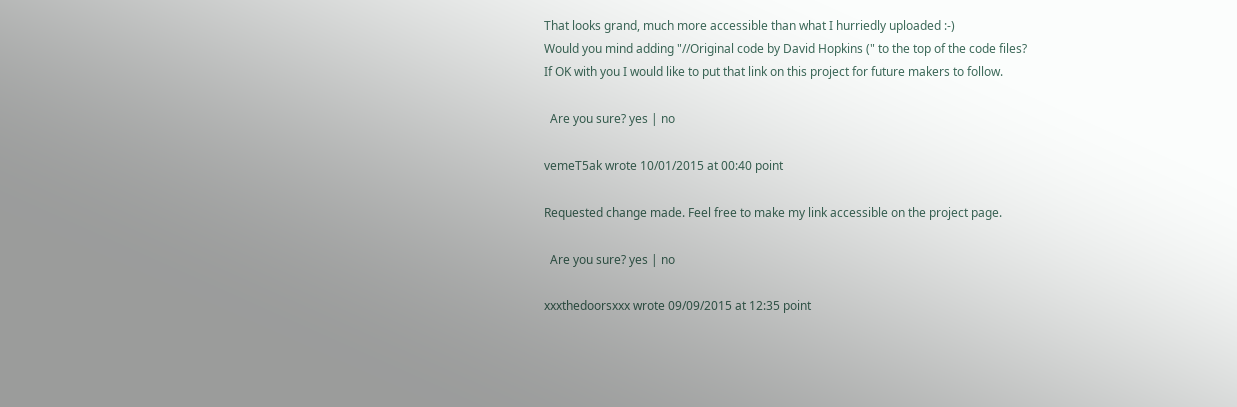That looks grand, much more accessible than what I hurriedly uploaded :-)
Would you mind adding "//Original code by David Hopkins (" to the top of the code files?
If OK with you I would like to put that link on this project for future makers to follow.

  Are you sure? yes | no

vemeT5ak wrote 10/01/2015 at 00:40 point

Requested change made. Feel free to make my link accessible on the project page.

  Are you sure? yes | no

xxxthedoorsxxx wrote 09/09/2015 at 12:35 point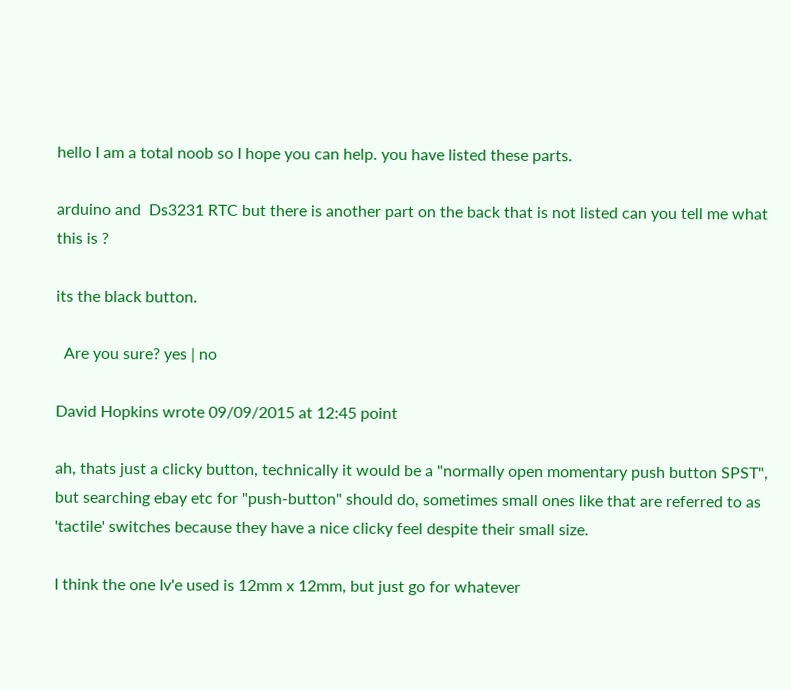hello I am a total noob so I hope you can help. you have listed these parts.

arduino and  Ds3231 RTC but there is another part on the back that is not listed can you tell me what this is ?

its the black button.

  Are you sure? yes | no

David Hopkins wrote 09/09/2015 at 12:45 point

ah, thats just a clicky button, technically it would be a "normally open momentary push button SPST", but searching ebay etc for "push-button" should do, sometimes small ones like that are referred to as 'tactile' switches because they have a nice clicky feel despite their small size.

I think the one Iv'e used is 12mm x 12mm, but just go for whatever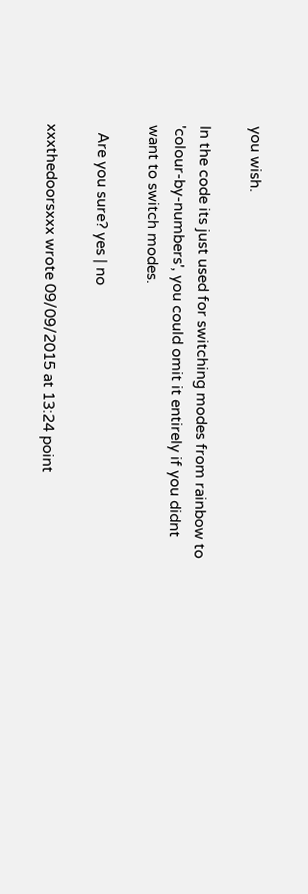you wish.

In the code its just used for switching modes from rainbow to 'colour-by-numbers', you could omit it entirely if you didnt want to switch modes.

  Are you sure? yes | no

xxxthedoorsxxx wrote 09/09/2015 at 13:24 point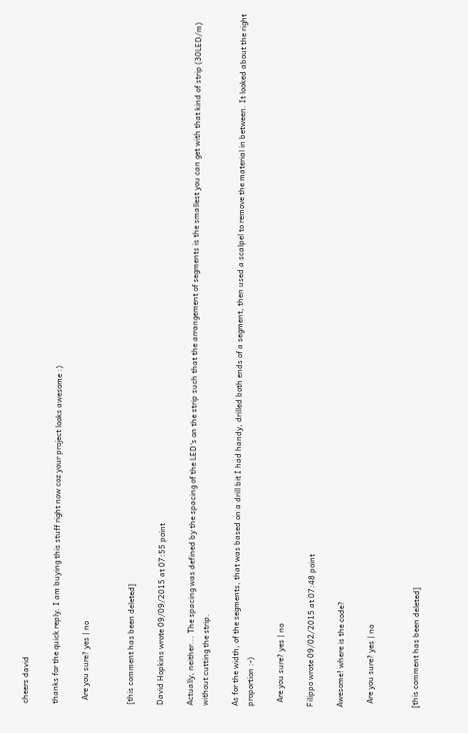cheers david

thanks for the quick reply. I am buying this stuff right now coz your project looks awesome :)

  Are you sure? yes | no


[this comment has been deleted]

David Hopkins wrote 09/09/2015 at 07:55 point

Actually, neither... The spacing was defined by the spacing of the LED's on the strip such that the arrangement of segments is the smallest you can get with that kind of strip (30LED/m) without cutting the strip.

As for the width, of the segments, that was based on a drill bit I had handy, drilled both ends of a segment, then used a scalpel to remove the material in between. It looked about the right proportion :-)

  Are you sure? yes | no

Filippo wrote 09/02/2015 at 07:48 point

Awesome! where is the code?

  Are you sure? yes | no


[this comment has been deleted]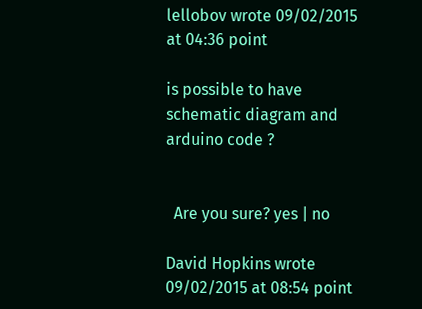lellobov wrote 09/02/2015 at 04:36 point

is possible to have schematic diagram and arduino code ?


  Are you sure? yes | no

David Hopkins wrote 09/02/2015 at 08:54 point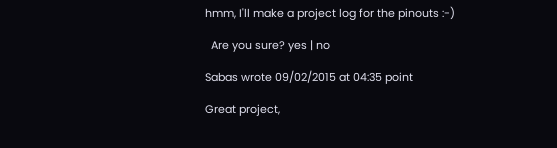hmm, I'll make a project log for the pinouts :-)

  Are you sure? yes | no

Sabas wrote 09/02/2015 at 04:35 point

Great project,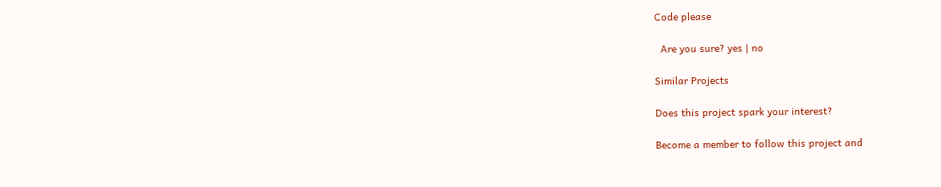Code please

  Are you sure? yes | no

Similar Projects

Does this project spark your interest?

Become a member to follow this project and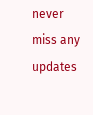never miss any updates